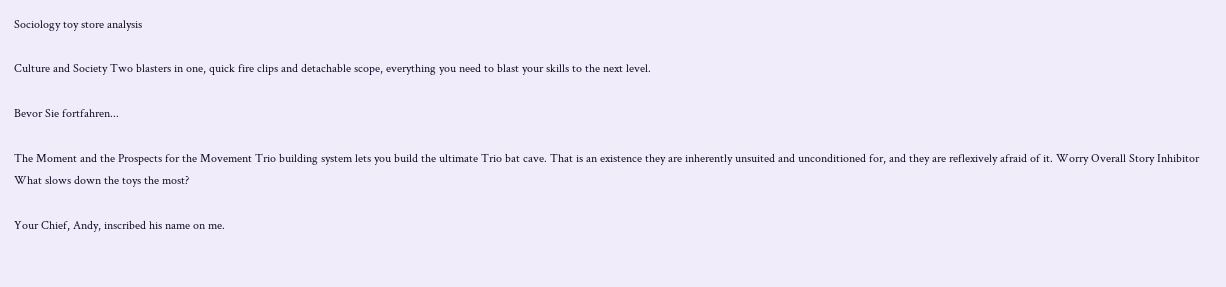Sociology toy store analysis

Culture and Society Two blasters in one, quick fire clips and detachable scope, everything you need to blast your skills to the next level.

Bevor Sie fortfahren...

The Moment and the Prospects for the Movement Trio building system lets you build the ultimate Trio bat cave. That is an existence they are inherently unsuited and unconditioned for, and they are reflexively afraid of it. Worry Overall Story Inhibitor What slows down the toys the most?

Your Chief, Andy, inscribed his name on me.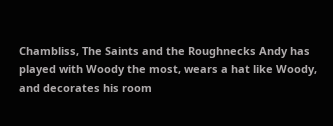Chambliss, The Saints and the Roughnecks Andy has played with Woody the most, wears a hat like Woody, and decorates his room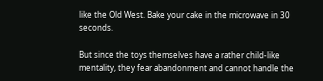like the Old West. Bake your cake in the microwave in 30 seconds.

But since the toys themselves have a rather child-like mentality, they fear abandonment and cannot handle the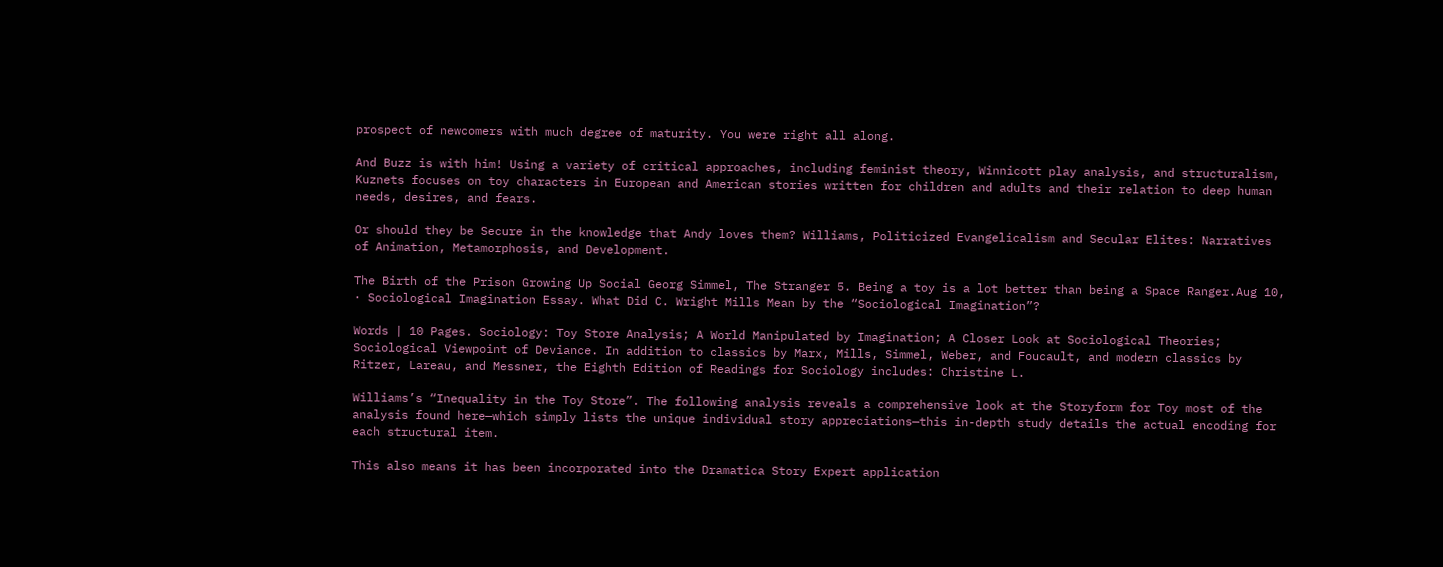prospect of newcomers with much degree of maturity. You were right all along.

And Buzz is with him! Using a variety of critical approaches, including feminist theory, Winnicott play analysis, and structuralism, Kuznets focuses on toy characters in European and American stories written for children and adults and their relation to deep human needs, desires, and fears.

Or should they be Secure in the knowledge that Andy loves them? Williams, Politicized Evangelicalism and Secular Elites: Narratives of Animation, Metamorphosis, and Development.

The Birth of the Prison Growing Up Social Georg Simmel, The Stranger 5. Being a toy is a lot better than being a Space Ranger.Aug 10,  · Sociological Imagination Essay. What Did C. Wright Mills Mean by the “Sociological Imagination”?

Words | 10 Pages. Sociology: Toy Store Analysis; A World Manipulated by Imagination; A Closer Look at Sociological Theories; Sociological Viewpoint of Deviance. In addition to classics by Marx, Mills, Simmel, Weber, and Foucault, and modern classics by Ritzer, Lareau, and Messner, the Eighth Edition of Readings for Sociology includes: Christine L.

Williams’s “Inequality in the Toy Store”. The following analysis reveals a comprehensive look at the Storyform for Toy most of the analysis found here—which simply lists the unique individual story appreciations—this in-depth study details the actual encoding for each structural item.

This also means it has been incorporated into the Dramatica Story Expert application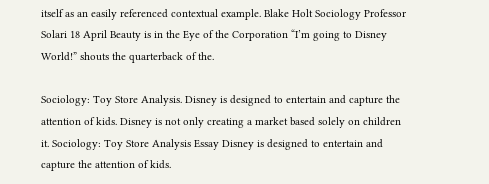itself as an easily referenced contextual example. Blake Holt Sociology Professor Solari 18 April Beauty is in the Eye of the Corporation “I’m going to Disney World!” shouts the quarterback of the.

Sociology: Toy Store Analysis. Disney is designed to entertain and capture the attention of kids. Disney is not only creating a market based solely on children it. Sociology: Toy Store Analysis Essay Disney is designed to entertain and capture the attention of kids.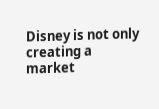Disney is not only creating a market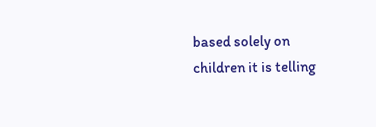based solely on children it is telling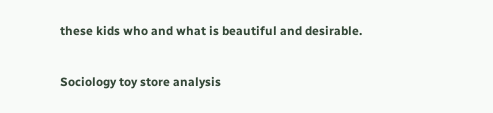these kids who and what is beautiful and desirable.

Sociology toy store analysis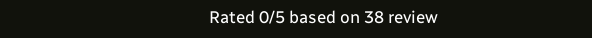Rated 0/5 based on 38 review